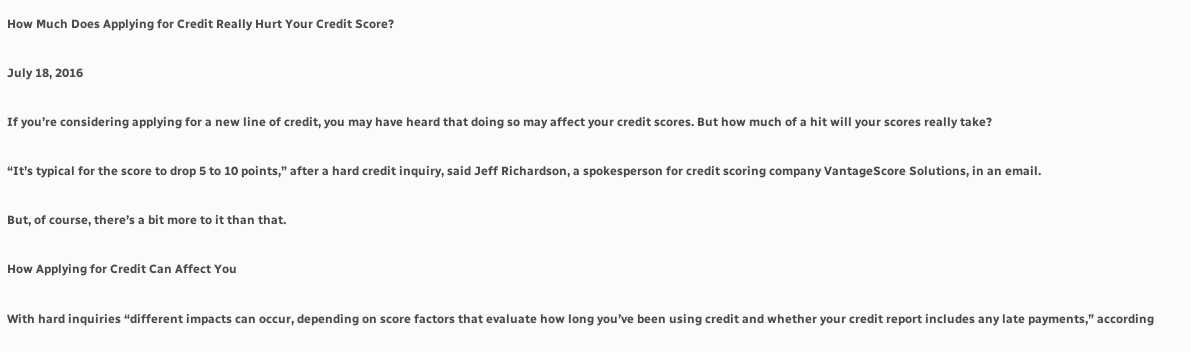How Much Does Applying for Credit Really Hurt Your Credit Score?

July 18, 2016

If you’re considering applying for a new line of credit, you may have heard that doing so may affect your credit scores. But how much of a hit will your scores really take?

“It’s typical for the score to drop 5 to 10 points,” after a hard credit inquiry, said Jeff Richardson, a spokesperson for credit scoring company VantageScore Solutions, in an email.

But, of course, there’s a bit more to it than that.

How Applying for Credit Can Affect You

With hard inquiries “different impacts can occur, depending on score factors that evaluate how long you’ve been using credit and whether your credit report includes any late payments,” according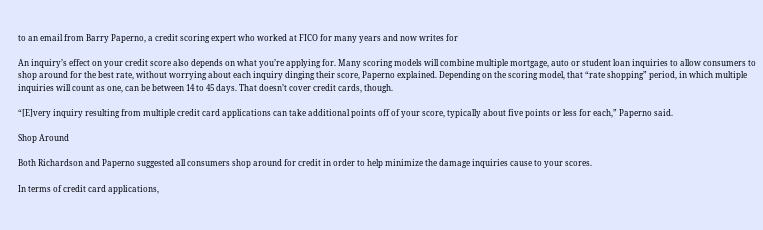to an email from Barry Paperno, a credit scoring expert who worked at FICO for many years and now writes for

An inquiry’s effect on your credit score also depends on what you’re applying for. Many scoring models will combine multiple mortgage, auto or student loan inquiries to allow consumers to shop around for the best rate, without worrying about each inquiry dinging their score, Paperno explained. Depending on the scoring model, that “rate shopping” period, in which multiple inquiries will count as one, can be between 14 to 45 days. That doesn’t cover credit cards, though.

“[E]very inquiry resulting from multiple credit card applications can take additional points off of your score, typically about five points or less for each,” Paperno said.

Shop Around

Both Richardson and Paperno suggested all consumers shop around for credit in order to help minimize the damage inquiries cause to your scores.

In terms of credit card applications,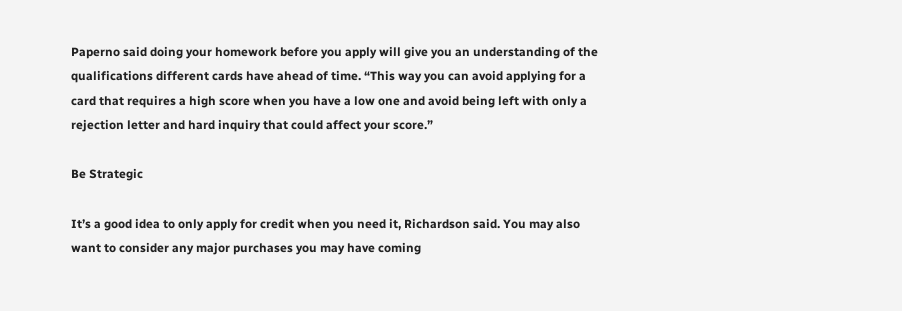Paperno said doing your homework before you apply will give you an understanding of the qualifications different cards have ahead of time. “This way you can avoid applying for a card that requires a high score when you have a low one and avoid being left with only a rejection letter and hard inquiry that could affect your score.”

Be Strategic

It’s a good idea to only apply for credit when you need it, Richardson said. You may also want to consider any major purchases you may have coming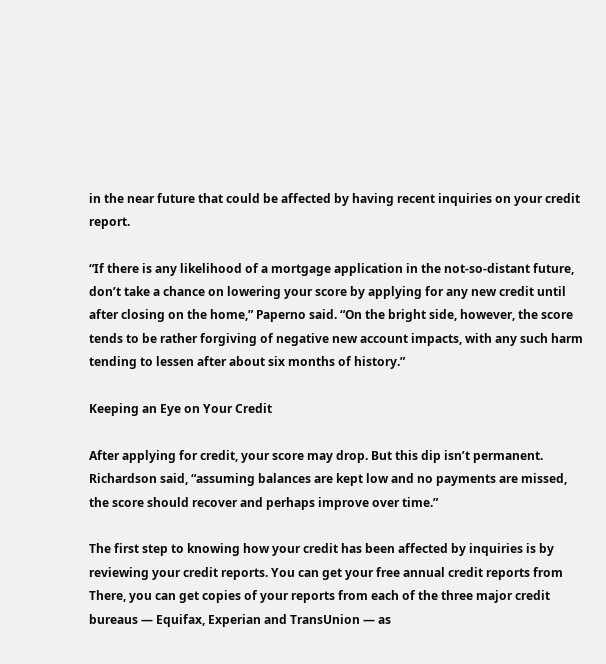in the near future that could be affected by having recent inquiries on your credit report.

“If there is any likelihood of a mortgage application in the not-so-distant future, don’t take a chance on lowering your score by applying for any new credit until after closing on the home,” Paperno said. “On the bright side, however, the score tends to be rather forgiving of negative new account impacts, with any such harm tending to lessen after about six months of history.”

Keeping an Eye on Your Credit

After applying for credit, your score may drop. But this dip isn’t permanent. Richardson said, “assuming balances are kept low and no payments are missed, the score should recover and perhaps improve over time.”

The first step to knowing how your credit has been affected by inquiries is by reviewing your credit reports. You can get your free annual credit reports from There, you can get copies of your reports from each of the three major credit bureaus — Equifax, Experian and TransUnion — as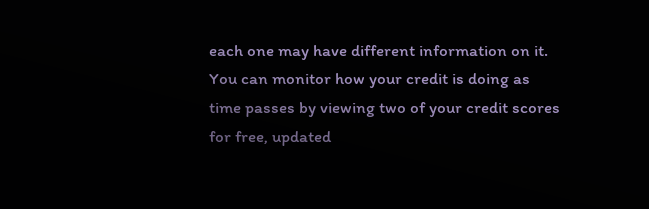each one may have different information on it. You can monitor how your credit is doing as time passes by viewing two of your credit scores for free, updated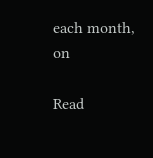each month, on

Read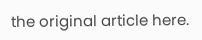the original article here.